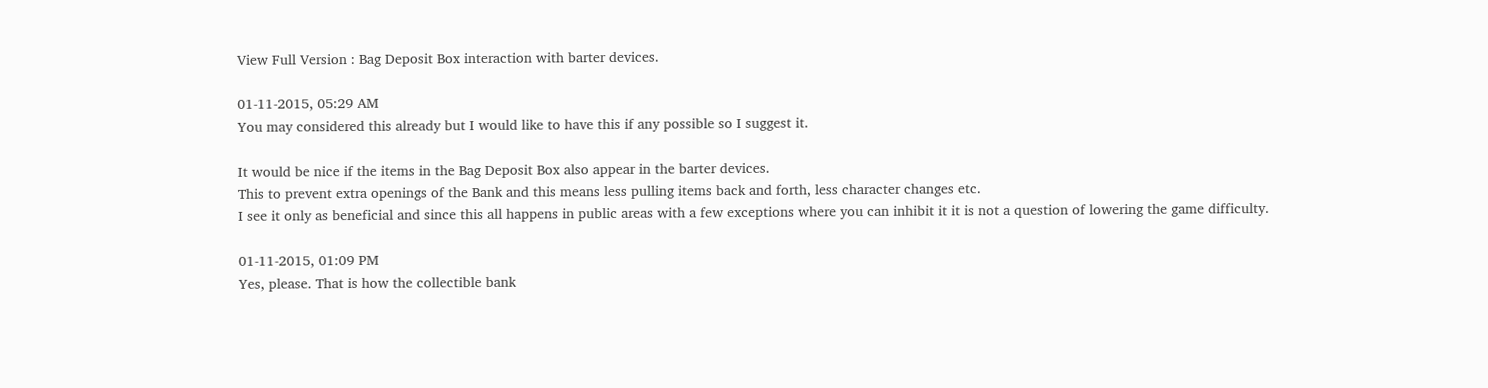View Full Version : Bag Deposit Box interaction with barter devices.

01-11-2015, 05:29 AM
You may considered this already but I would like to have this if any possible so I suggest it.

It would be nice if the items in the Bag Deposit Box also appear in the barter devices.
This to prevent extra openings of the Bank and this means less pulling items back and forth, less character changes etc.
I see it only as beneficial and since this all happens in public areas with a few exceptions where you can inhibit it it is not a question of lowering the game difficulty.

01-11-2015, 01:09 PM
Yes, please. That is how the collectible bank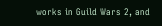works in Guild Wars 2, and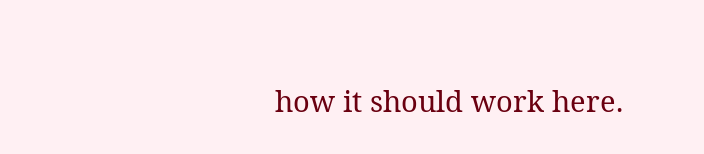how it should work here.